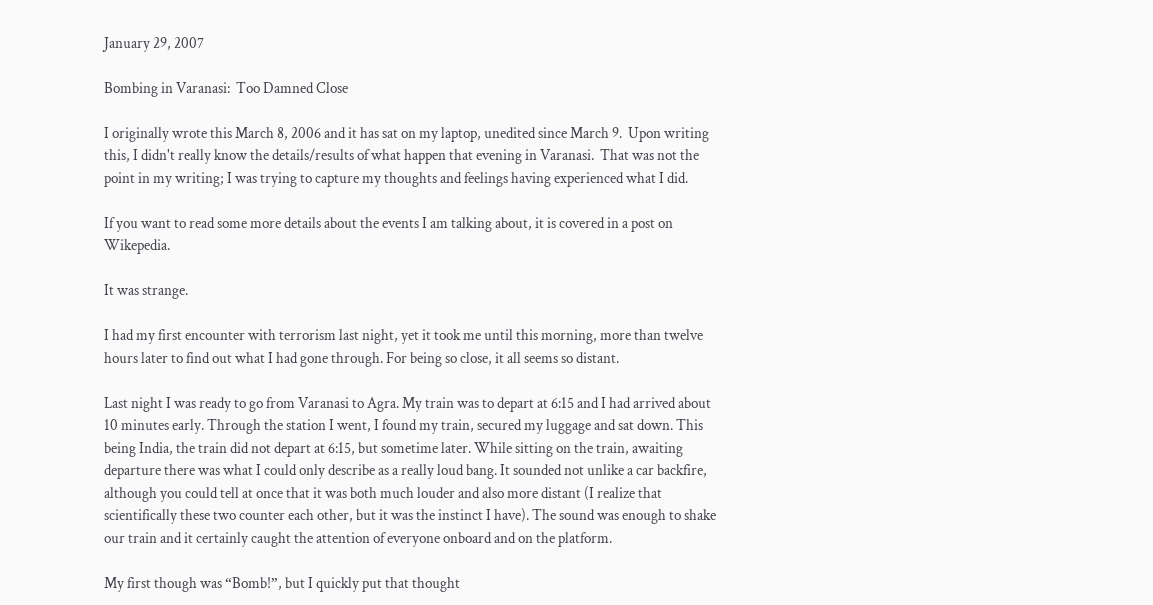January 29, 2007

Bombing in Varanasi:  Too Damned Close

I originally wrote this March 8, 2006 and it has sat on my laptop, unedited since March 9.  Upon writing this, I didn't really know the details/results of what happen that evening in Varanasi.  That was not the point in my writing; I was trying to capture my thoughts and feelings having experienced what I did.

If you want to read some more details about the events I am talking about, it is covered in a post on Wikepedia.

It was strange.

I had my first encounter with terrorism last night, yet it took me until this morning, more than twelve hours later to find out what I had gone through. For being so close, it all seems so distant.

Last night I was ready to go from Varanasi to Agra. My train was to depart at 6:15 and I had arrived about 10 minutes early. Through the station I went, I found my train, secured my luggage and sat down. This being India, the train did not depart at 6:15, but sometime later. While sitting on the train, awaiting departure there was what I could only describe as a really loud bang. It sounded not unlike a car backfire, although you could tell at once that it was both much louder and also more distant (I realize that scientifically these two counter each other, but it was the instinct I have). The sound was enough to shake our train and it certainly caught the attention of everyone onboard and on the platform.

My first though was “Bomb!”, but I quickly put that thought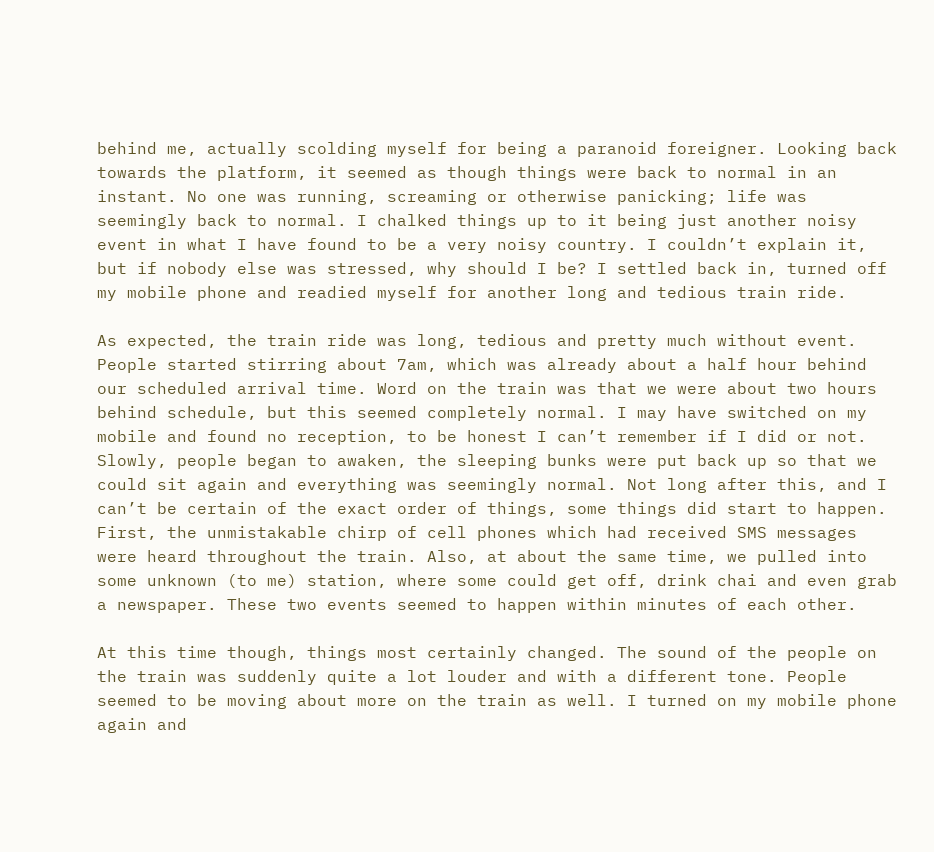behind me, actually scolding myself for being a paranoid foreigner. Looking back towards the platform, it seemed as though things were back to normal in an instant. No one was running, screaming or otherwise panicking; life was seemingly back to normal. I chalked things up to it being just another noisy event in what I have found to be a very noisy country. I couldn’t explain it, but if nobody else was stressed, why should I be? I settled back in, turned off my mobile phone and readied myself for another long and tedious train ride.

As expected, the train ride was long, tedious and pretty much without event. People started stirring about 7am, which was already about a half hour behind our scheduled arrival time. Word on the train was that we were about two hours behind schedule, but this seemed completely normal. I may have switched on my mobile and found no reception, to be honest I can’t remember if I did or not. Slowly, people began to awaken, the sleeping bunks were put back up so that we could sit again and everything was seemingly normal. Not long after this, and I can’t be certain of the exact order of things, some things did start to happen. First, the unmistakable chirp of cell phones which had received SMS messages were heard throughout the train. Also, at about the same time, we pulled into some unknown (to me) station, where some could get off, drink chai and even grab a newspaper. These two events seemed to happen within minutes of each other.

At this time though, things most certainly changed. The sound of the people on the train was suddenly quite a lot louder and with a different tone. People seemed to be moving about more on the train as well. I turned on my mobile phone again and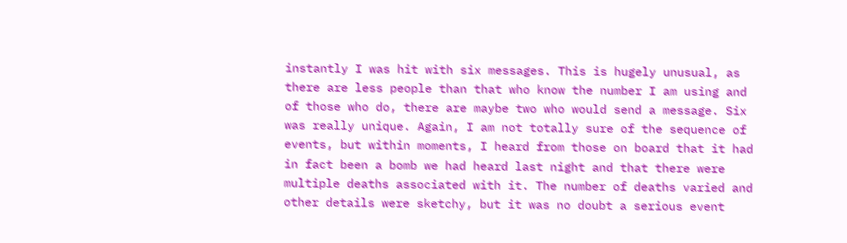instantly I was hit with six messages. This is hugely unusual, as there are less people than that who know the number I am using and of those who do, there are maybe two who would send a message. Six was really unique. Again, I am not totally sure of the sequence of events, but within moments, I heard from those on board that it had in fact been a bomb we had heard last night and that there were multiple deaths associated with it. The number of deaths varied and other details were sketchy, but it was no doubt a serious event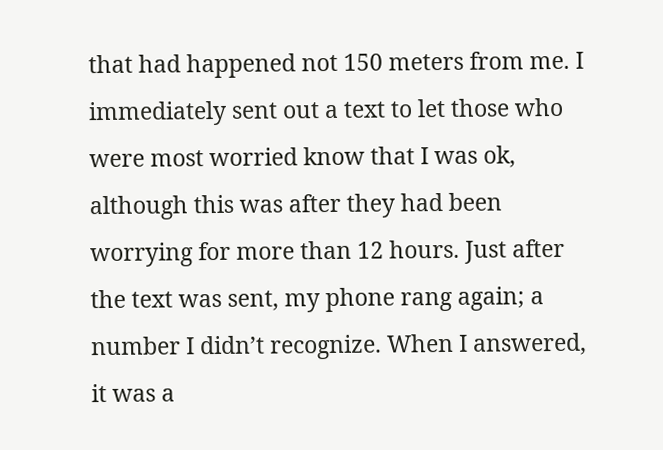that had happened not 150 meters from me. I immediately sent out a text to let those who were most worried know that I was ok, although this was after they had been worrying for more than 12 hours. Just after the text was sent, my phone rang again; a number I didn’t recognize. When I answered, it was a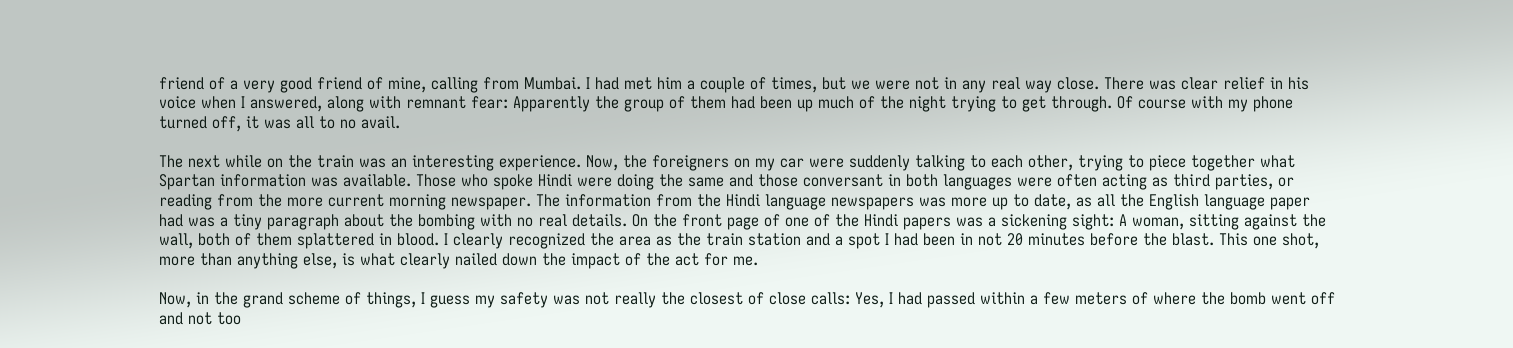friend of a very good friend of mine, calling from Mumbai. I had met him a couple of times, but we were not in any real way close. There was clear relief in his voice when I answered, along with remnant fear: Apparently the group of them had been up much of the night trying to get through. Of course with my phone turned off, it was all to no avail.

The next while on the train was an interesting experience. Now, the foreigners on my car were suddenly talking to each other, trying to piece together what Spartan information was available. Those who spoke Hindi were doing the same and those conversant in both languages were often acting as third parties, or reading from the more current morning newspaper. The information from the Hindi language newspapers was more up to date, as all the English language paper had was a tiny paragraph about the bombing with no real details. On the front page of one of the Hindi papers was a sickening sight: A woman, sitting against the wall, both of them splattered in blood. I clearly recognized the area as the train station and a spot I had been in not 20 minutes before the blast. This one shot, more than anything else, is what clearly nailed down the impact of the act for me.

Now, in the grand scheme of things, I guess my safety was not really the closest of close calls: Yes, I had passed within a few meters of where the bomb went off and not too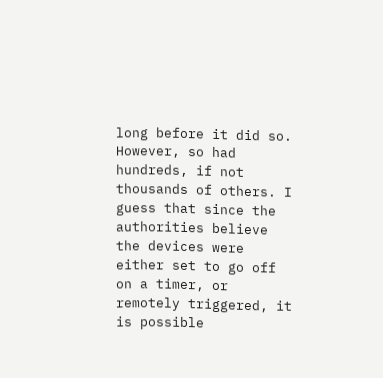long before it did so. However, so had hundreds, if not thousands of others. I guess that since the authorities believe the devices were either set to go off on a timer, or remotely triggered, it is possible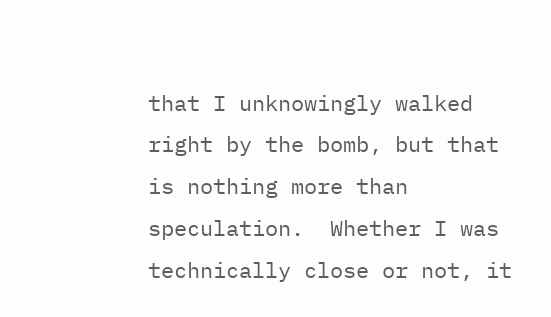that I unknowingly walked right by the bomb, but that is nothing more than speculation.  Whether I was technically close or not, it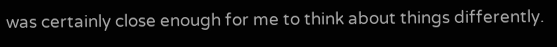was certainly close enough for me to think about things differently.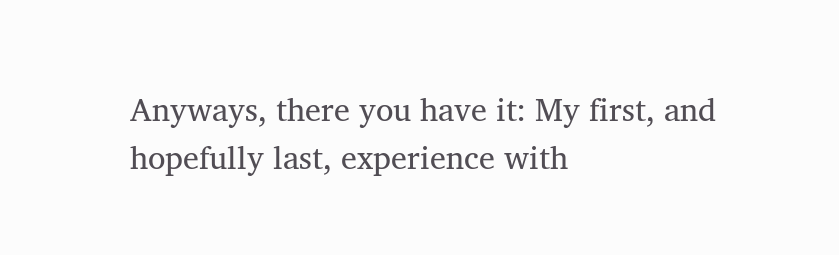Anyways, there you have it: My first, and hopefully last, experience with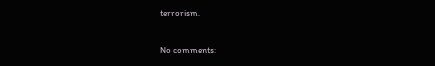terrorism.


No comments: